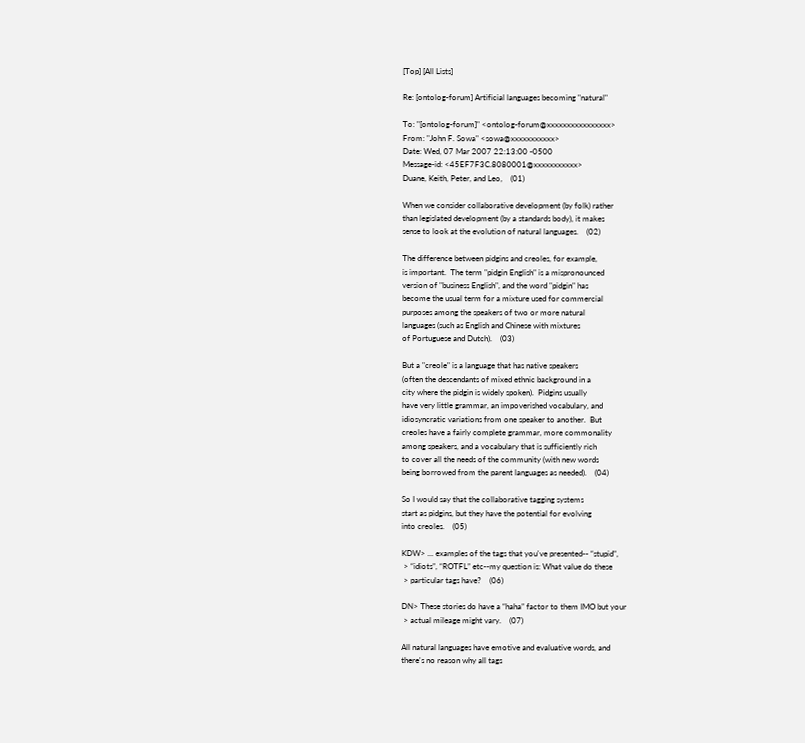[Top] [All Lists]

Re: [ontolog-forum] Artificial languages becoming "natural"

To: "[ontolog-forum]" <ontolog-forum@xxxxxxxxxxxxxxxx>
From: "John F. Sowa" <sowa@xxxxxxxxxxx>
Date: Wed, 07 Mar 2007 22:13:00 -0500
Message-id: <45EF7F3C.8080001@xxxxxxxxxxx>
Duane, Keith, Peter, and Leo,    (01)

When we consider collaborative development (by folk) rather
than legislated development (by a standards body), it makes
sense to look at the evolution of natural languages.    (02)

The difference between pidgins and creoles, for example,
is important.  The term "pidgin English" is a mispronounced
version of "business English", and the word "pidgin" has
become the usual term for a mixture used for commercial
purposes among the speakers of two or more natural
languages (such as English and Chinese with mixtures
of Portuguese and Dutch).    (03)

But a "creole" is a language that has native speakers
(often the descendants of mixed ethnic background in a
city where the pidgin is widely spoken).  Pidgins usually
have very little grammar, an impoverished vocabulary, and
idiosyncratic variations from one speaker to another.  But
creoles have a fairly complete grammar, more commonality
among speakers, and a vocabulary that is sufficiently rich
to cover all the needs of the community (with new words
being borrowed from the parent languages as needed).    (04)

So I would say that the collaborative tagging systems
start as pidgins, but they have the potential for evolving
into creoles.    (05)

KDW> ... examples of the tags that you've presented-- “stupid”,
 > “idiots”, “ROTFL” etc--my question is: What value do these
 > particular tags have?    (06)

DN> These stories do have a “haha” factor to them IMO but your
 > actual mileage might vary.    (07)

All natural languages have emotive and evaluative words, and
there's no reason why all tags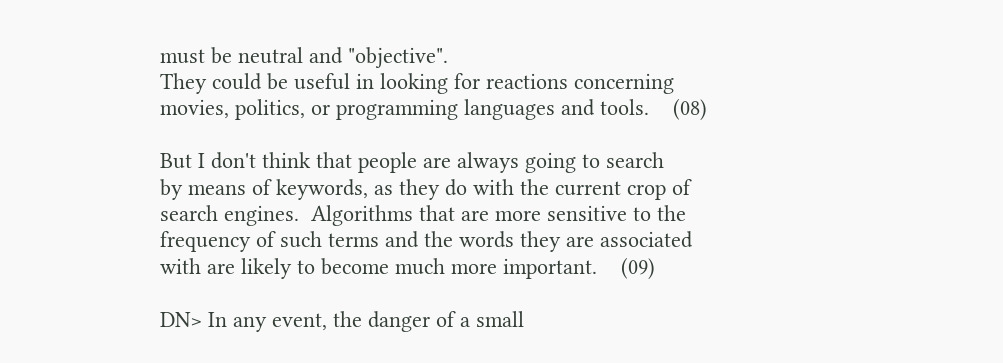must be neutral and "objective".
They could be useful in looking for reactions concerning
movies, politics, or programming languages and tools.    (08)

But I don't think that people are always going to search
by means of keywords, as they do with the current crop of
search engines.  Algorithms that are more sensitive to the
frequency of such terms and the words they are associated
with are likely to become much more important.    (09)

DN> In any event, the danger of a small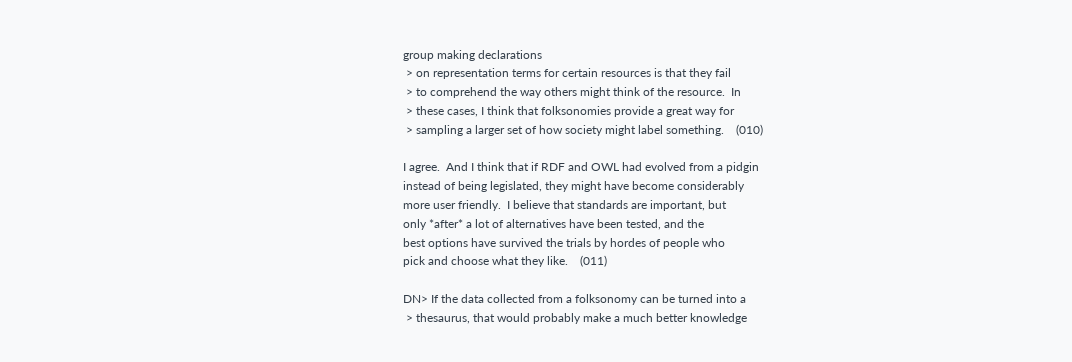group making declarations
 > on representation terms for certain resources is that they fail
 > to comprehend the way others might think of the resource.  In
 > these cases, I think that folksonomies provide a great way for
 > sampling a larger set of how society might label something.    (010)

I agree.  And I think that if RDF and OWL had evolved from a pidgin
instead of being legislated, they might have become considerably
more user friendly.  I believe that standards are important, but
only *after* a lot of alternatives have been tested, and the
best options have survived the trials by hordes of people who
pick and choose what they like.    (011)

DN> If the data collected from a folksonomy can be turned into a
 > thesaurus, that would probably make a much better knowledge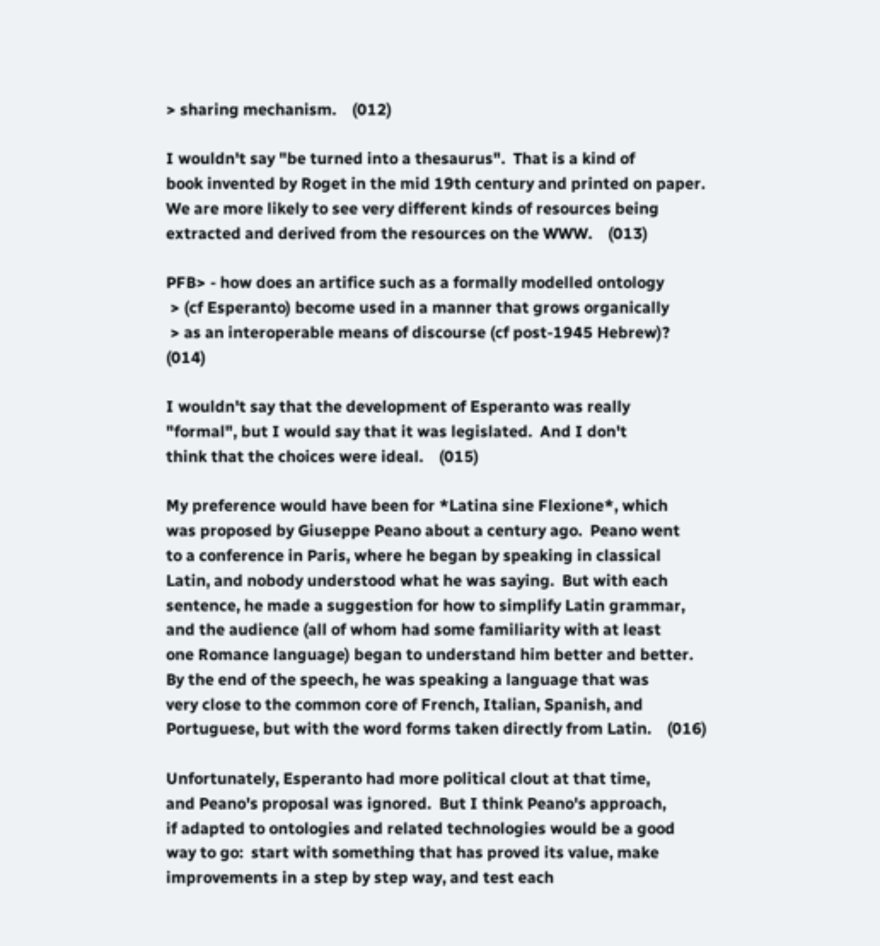> sharing mechanism.    (012)

I wouldn't say "be turned into a thesaurus".  That is a kind of
book invented by Roget in the mid 19th century and printed on paper.
We are more likely to see very different kinds of resources being
extracted and derived from the resources on the WWW.    (013)

PFB> - how does an artifice such as a formally modelled ontology
 > (cf Esperanto) become used in a manner that grows organically
 > as an interoperable means of discourse (cf post-1945 Hebrew)?    (014)

I wouldn't say that the development of Esperanto was really
"formal", but I would say that it was legislated.  And I don't
think that the choices were ideal.    (015)

My preference would have been for *Latina sine Flexione*, which
was proposed by Giuseppe Peano about a century ago.  Peano went
to a conference in Paris, where he began by speaking in classical
Latin, and nobody understood what he was saying.  But with each
sentence, he made a suggestion for how to simplify Latin grammar,
and the audience (all of whom had some familiarity with at least
one Romance language) began to understand him better and better.
By the end of the speech, he was speaking a language that was
very close to the common core of French, Italian, Spanish, and
Portuguese, but with the word forms taken directly from Latin.    (016)

Unfortunately, Esperanto had more political clout at that time,
and Peano's proposal was ignored.  But I think Peano's approach,
if adapted to ontologies and related technologies would be a good
way to go:  start with something that has proved its value, make
improvements in a step by step way, and test each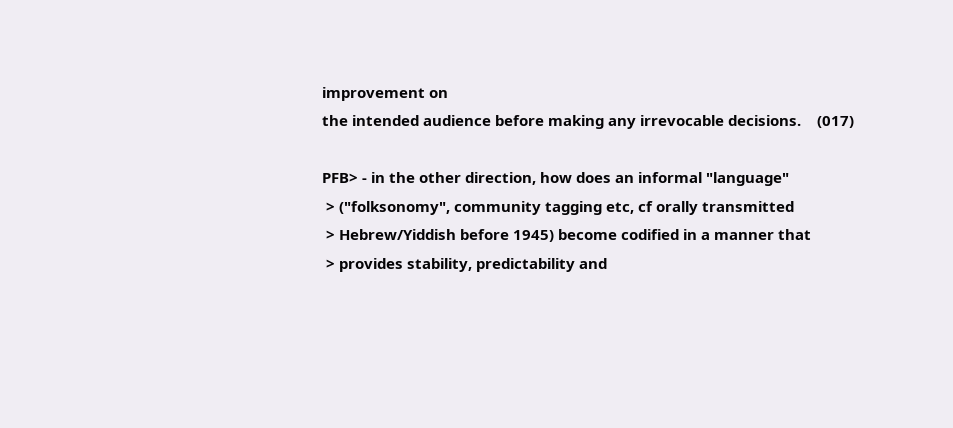improvement on
the intended audience before making any irrevocable decisions.    (017)

PFB> - in the other direction, how does an informal "language"
 > ("folksonomy", community tagging etc, cf orally transmitted
 > Hebrew/Yiddish before 1945) become codified in a manner that
 > provides stability, predictability and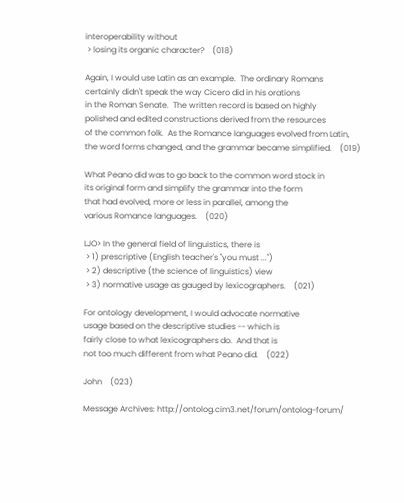interoperability without
 > losing its organic character?    (018)

Again, I would use Latin as an example.  The ordinary Romans
certainly didn't speak the way Cicero did in his orations
in the Roman Senate.  The written record is based on highly
polished and edited constructions derived from the resources
of the common folk.  As the Romance languages evolved from Latin,
the word forms changed, and the grammar became simplified.    (019)

What Peano did was to go back to the common word stock in
its original form and simplify the grammar into the form
that had evolved, more or less in parallel, among the
various Romance languages.    (020)

LJO> In the general field of linguistics, there is
 > 1) prescriptive (English teacher's "you must ...")
 > 2) descriptive (the science of linguistics) view
 > 3) normative usage as gauged by lexicographers.    (021)

For ontology development, I would advocate normative
usage based on the descriptive studies -- which is
fairly close to what lexicographers do.  And that is
not too much different from what Peano did.    (022)

John    (023)

Message Archives: http://ontolog.cim3.net/forum/ontolog-forum/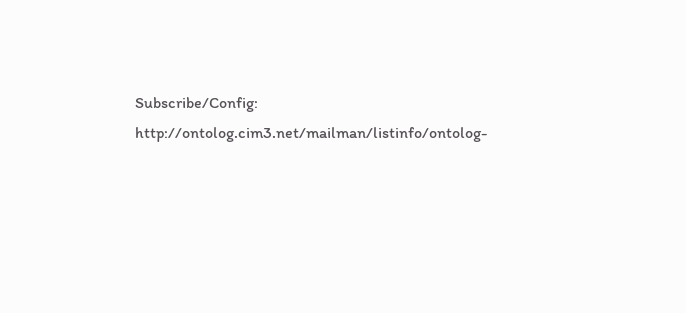Subscribe/Config: http://ontolog.cim3.net/mailman/listinfo/ontolog-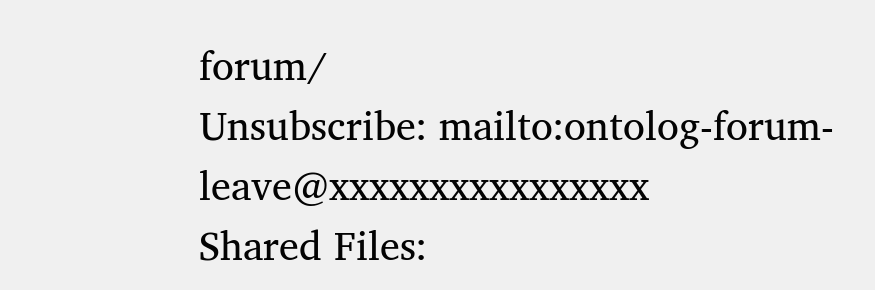forum/
Unsubscribe: mailto:ontolog-forum-leave@xxxxxxxxxxxxxxxx
Shared Files: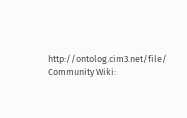http://ontolog.cim3.net/file/
Community Wiki: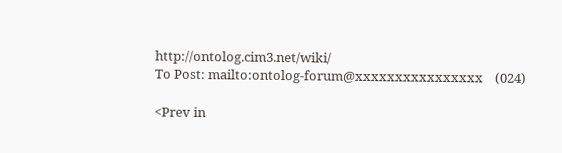http://ontolog.cim3.net/wiki/
To Post: mailto:ontolog-forum@xxxxxxxxxxxxxxxx    (024)

<Prev in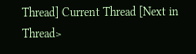Thread] Current Thread [Next in Thread>